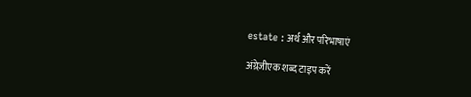estate : अर्थ और परिभाषाएं

अंग्रेज़ीएक शब्द टाइप करें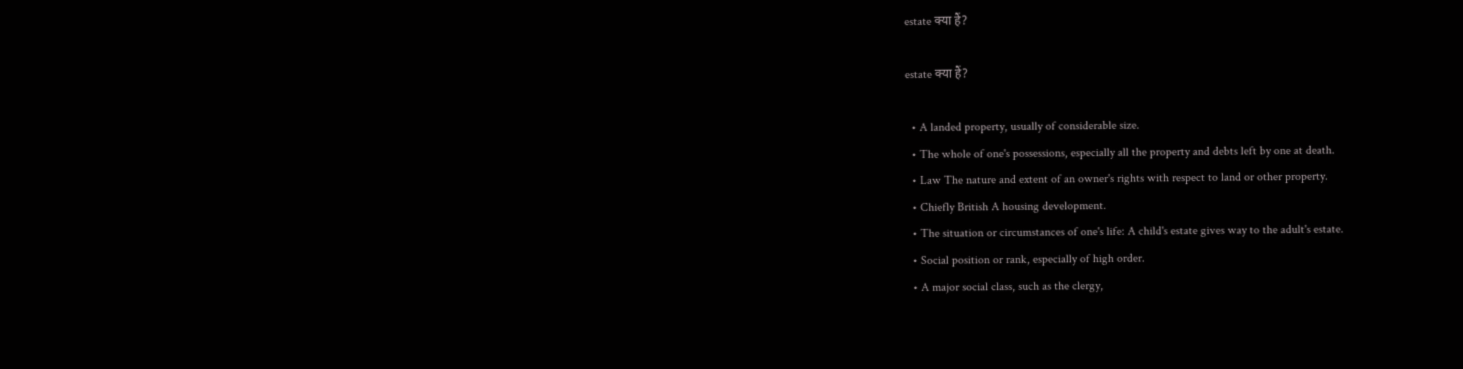estate क्या हैं?

estate क्या हैं?

  • A landed property, usually of considerable size.
  • The whole of one's possessions, especially all the property and debts left by one at death.
  • Law The nature and extent of an owner's rights with respect to land or other property.
  • Chiefly British A housing development.
  • The situation or circumstances of one's life: A child's estate gives way to the adult's estate.
  • Social position or rank, especially of high order.
  • A major social class, such as the clergy,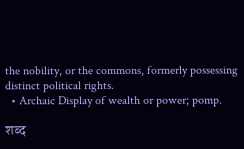the nobility, or the commons, formerly possessing distinct political rights.
  • Archaic Display of wealth or power; pomp.

शब्द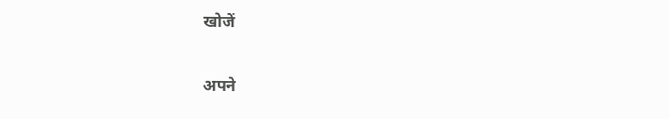खोजें

अपने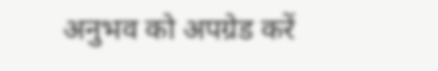अनुभव को अपग्रेड करें